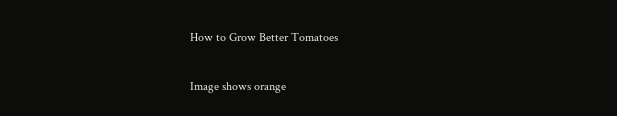How to Grow Better Tomatoes

Image shows orange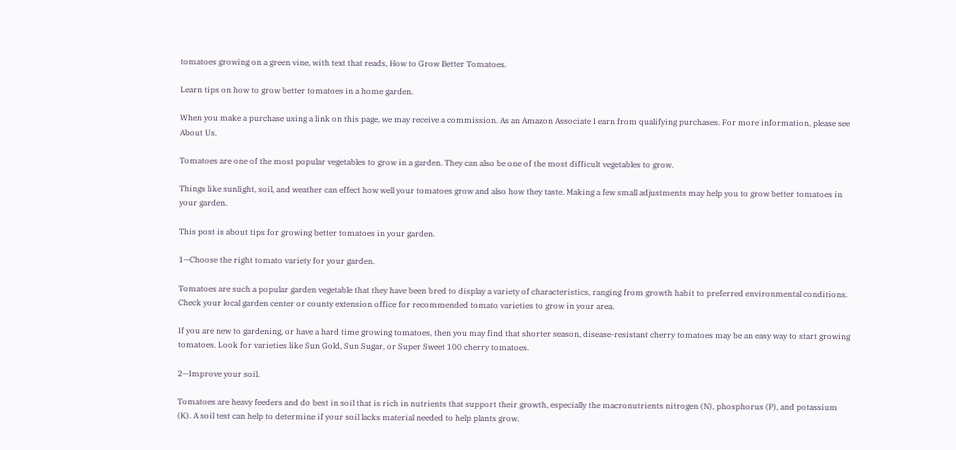tomatoes growing on a green vine, with text that reads, How to Grow Better Tomatoes.

Learn tips on how to grow better tomatoes in a home garden.

When you make a purchase using a link on this page, we may receive a commission. As an Amazon Associate I earn from qualifying purchases. For more information, please see About Us.

Tomatoes are one of the most popular vegetables to grow in a garden. They can also be one of the most difficult vegetables to grow.

Things like sunlight, soil, and weather can effect how well your tomatoes grow and also how they taste. Making a few small adjustments may help you to grow better tomatoes in your garden.

This post is about tips for growing better tomatoes in your garden.

1—Choose the right tomato variety for your garden.

Tomatoes are such a popular garden vegetable that they have been bred to display a variety of characteristics, ranging from growth habit to preferred environmental conditions. Check your local garden center or county extension office for recommended tomato varieties to grow in your area.

If you are new to gardening, or have a hard time growing tomatoes, then you may find that shorter season, disease-resistant cherry tomatoes may be an easy way to start growing tomatoes. Look for varieties like Sun Gold, Sun Sugar, or Super Sweet 100 cherry tomatoes.

2—Improve your soil.

Tomatoes are heavy feeders and do best in soil that is rich in nutrients that support their growth, especially the macronutrients nitrogen (N), phosphorus (P), and potassium (K). A soil test can help to determine if your soil lacks material needed to help plants grow.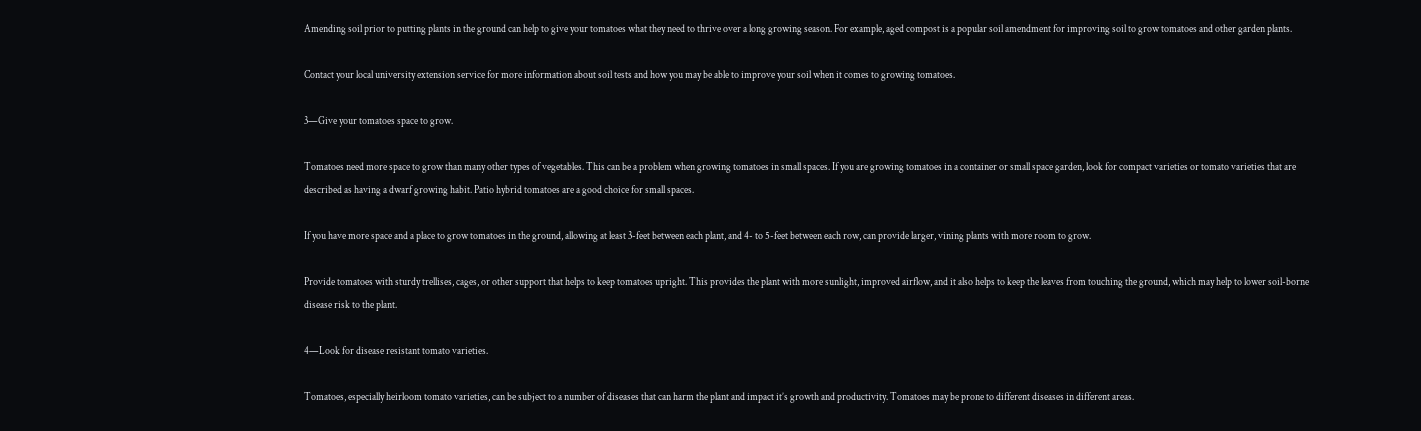Amending soil prior to putting plants in the ground can help to give your tomatoes what they need to thrive over a long growing season. For example, aged compost is a popular soil amendment for improving soil to grow tomatoes and other garden plants.

Contact your local university extension service for more information about soil tests and how you may be able to improve your soil when it comes to growing tomatoes.

3—Give your tomatoes space to grow.

Tomatoes need more space to grow than many other types of vegetables. This can be a problem when growing tomatoes in small spaces. If you are growing tomatoes in a container or small space garden, look for compact varieties or tomato varieties that are described as having a dwarf growing habit. Patio hybrid tomatoes are a good choice for small spaces.

If you have more space and a place to grow tomatoes in the ground, allowing at least 3-feet between each plant, and 4- to 5-feet between each row, can provide larger, vining plants with more room to grow.

Provide tomatoes with sturdy trellises, cages, or other support that helps to keep tomatoes upright. This provides the plant with more sunlight, improved airflow, and it also helps to keep the leaves from touching the ground, which may help to lower soil-borne disease risk to the plant.

4—Look for disease resistant tomato varieties.

Tomatoes, especially heirloom tomato varieties, can be subject to a number of diseases that can harm the plant and impact it’s growth and productivity. Tomatoes may be prone to different diseases in different areas.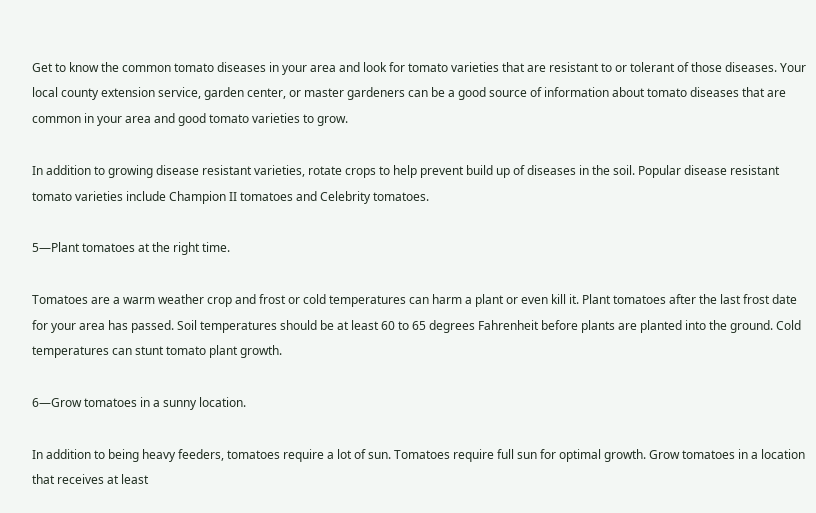Get to know the common tomato diseases in your area and look for tomato varieties that are resistant to or tolerant of those diseases. Your local county extension service, garden center, or master gardeners can be a good source of information about tomato diseases that are common in your area and good tomato varieties to grow.

In addition to growing disease resistant varieties, rotate crops to help prevent build up of diseases in the soil. Popular disease resistant tomato varieties include Champion II tomatoes and Celebrity tomatoes.

5—Plant tomatoes at the right time.

Tomatoes are a warm weather crop and frost or cold temperatures can harm a plant or even kill it. Plant tomatoes after the last frost date for your area has passed. Soil temperatures should be at least 60 to 65 degrees Fahrenheit before plants are planted into the ground. Cold temperatures can stunt tomato plant growth.

6—Grow tomatoes in a sunny location.

In addition to being heavy feeders, tomatoes require a lot of sun. Tomatoes require full sun for optimal growth. Grow tomatoes in a location that receives at least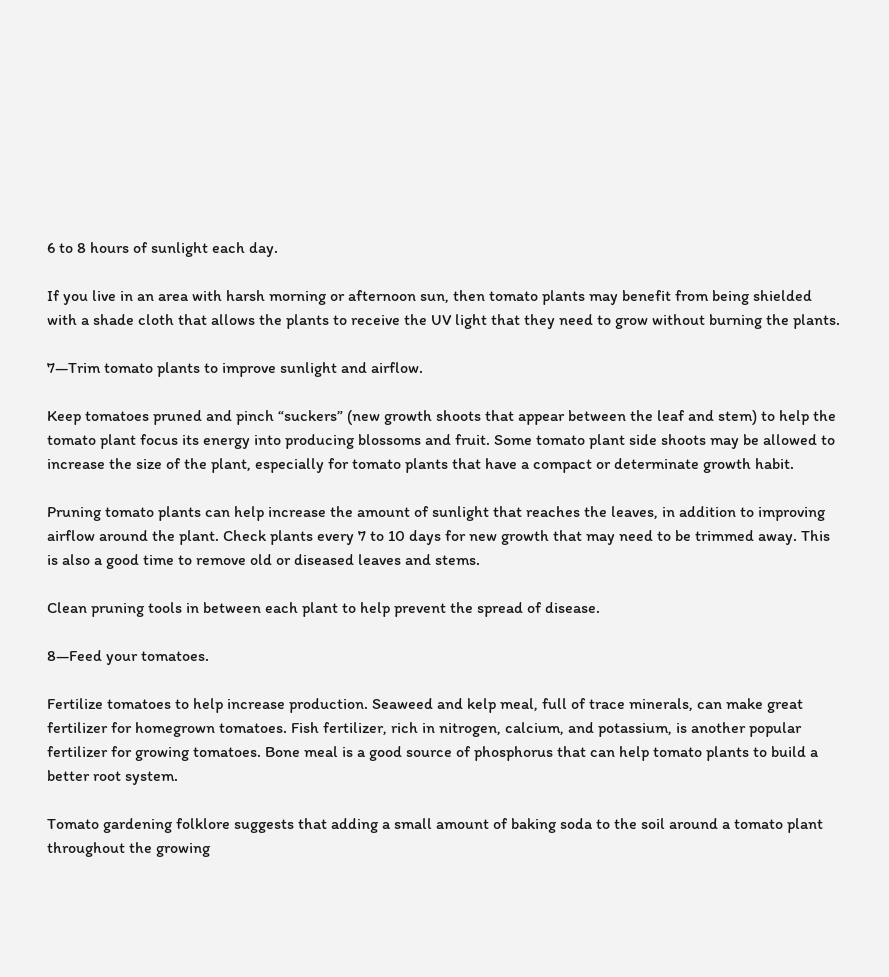6 to 8 hours of sunlight each day.

If you live in an area with harsh morning or afternoon sun, then tomato plants may benefit from being shielded with a shade cloth that allows the plants to receive the UV light that they need to grow without burning the plants.

7—Trim tomato plants to improve sunlight and airflow.

Keep tomatoes pruned and pinch “suckers” (new growth shoots that appear between the leaf and stem) to help the tomato plant focus its energy into producing blossoms and fruit. Some tomato plant side shoots may be allowed to increase the size of the plant, especially for tomato plants that have a compact or determinate growth habit.

Pruning tomato plants can help increase the amount of sunlight that reaches the leaves, in addition to improving airflow around the plant. Check plants every 7 to 10 days for new growth that may need to be trimmed away. This is also a good time to remove old or diseased leaves and stems.

Clean pruning tools in between each plant to help prevent the spread of disease.

8—Feed your tomatoes.

Fertilize tomatoes to help increase production. Seaweed and kelp meal, full of trace minerals, can make great fertilizer for homegrown tomatoes. Fish fertilizer, rich in nitrogen, calcium, and potassium, is another popular fertilizer for growing tomatoes. Bone meal is a good source of phosphorus that can help tomato plants to build a better root system.

Tomato gardening folklore suggests that adding a small amount of baking soda to the soil around a tomato plant throughout the growing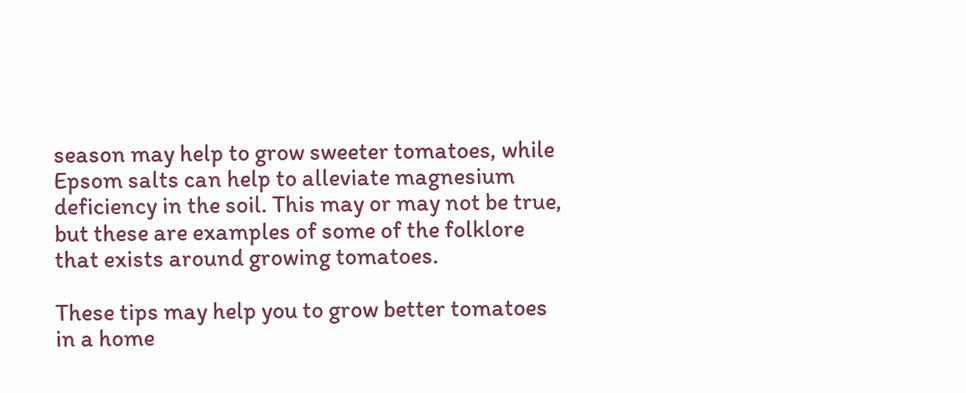season may help to grow sweeter tomatoes, while Epsom salts can help to alleviate magnesium deficiency in the soil. This may or may not be true, but these are examples of some of the folklore that exists around growing tomatoes.

These tips may help you to grow better tomatoes in a home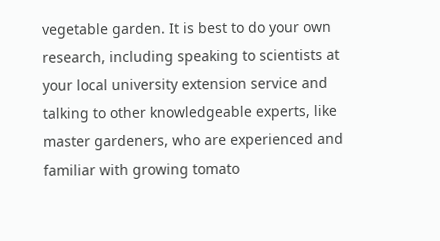vegetable garden. It is best to do your own research, including speaking to scientists at your local university extension service and talking to other knowledgeable experts, like master gardeners, who are experienced and familiar with growing tomato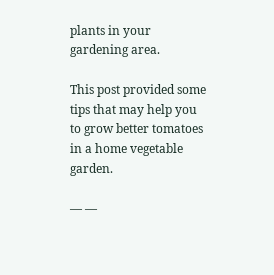plants in your gardening area.

This post provided some tips that may help you to grow better tomatoes in a home vegetable garden.

— —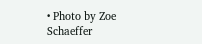• Photo by Zoe Schaeffer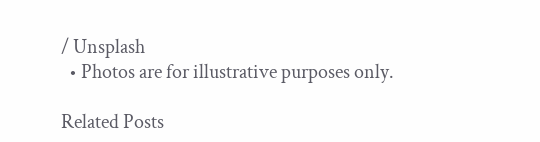/ Unsplash
  • Photos are for illustrative purposes only.

Related Posts